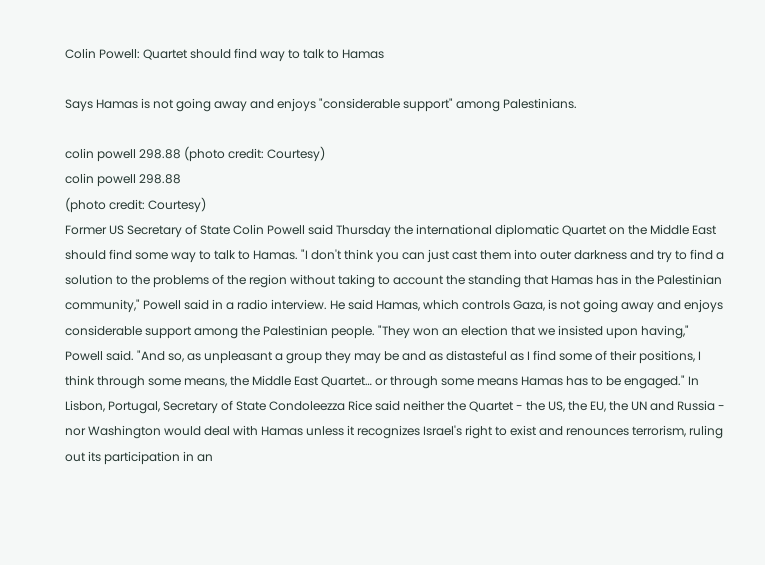Colin Powell: Quartet should find way to talk to Hamas

Says Hamas is not going away and enjoys "considerable support" among Palestinians.

colin powell 298.88 (photo credit: Courtesy)
colin powell 298.88
(photo credit: Courtesy)
Former US Secretary of State Colin Powell said Thursday the international diplomatic Quartet on the Middle East should find some way to talk to Hamas. "I don't think you can just cast them into outer darkness and try to find a solution to the problems of the region without taking to account the standing that Hamas has in the Palestinian community," Powell said in a radio interview. He said Hamas, which controls Gaza, is not going away and enjoys considerable support among the Palestinian people. "They won an election that we insisted upon having," Powell said. "And so, as unpleasant a group they may be and as distasteful as I find some of their positions, I think through some means, the Middle East Quartet… or through some means Hamas has to be engaged." In Lisbon, Portugal, Secretary of State Condoleezza Rice said neither the Quartet - the US, the EU, the UN and Russia - nor Washington would deal with Hamas unless it recognizes Israel's right to exist and renounces terrorism, ruling out its participation in an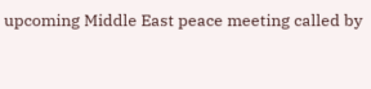upcoming Middle East peace meeting called by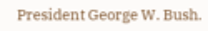President George W. Bush.